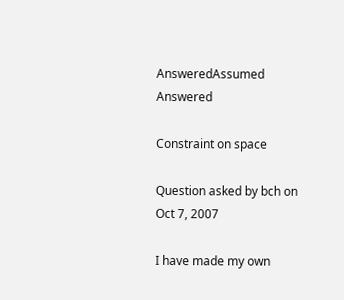AnsweredAssumed Answered

Constraint on space

Question asked by bch on Oct 7, 2007

I have made my own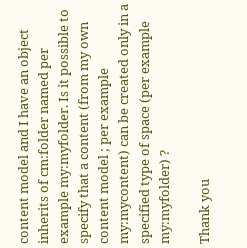content model and I have an object inherits of cm:folder named per example my:myfolder. Is it possible to specify that a content (from my own content model ; per example my:mycontent) can be created only in a specified type of space (per example my:myfolder) ?

Thank you